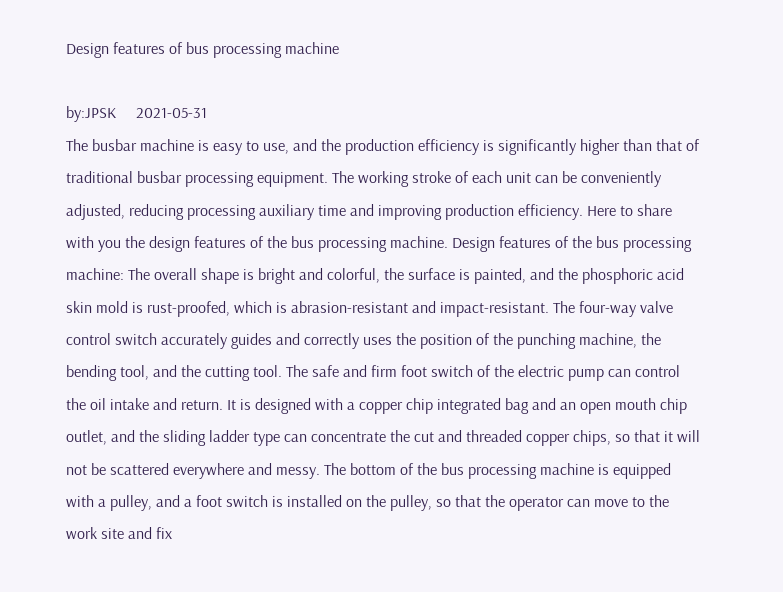Design features of bus processing machine

by:JPSK     2021-05-31
The busbar machine is easy to use, and the production efficiency is significantly higher than that of traditional busbar processing equipment. The working stroke of each unit can be conveniently adjusted, reducing processing auxiliary time and improving production efficiency. Here to share with you the design features of the bus processing machine. Design features of the bus processing machine: The overall shape is bright and colorful, the surface is painted, and the phosphoric acid skin mold is rust-proofed, which is abrasion-resistant and impact-resistant. The four-way valve control switch accurately guides and correctly uses the position of the punching machine, the bending tool, and the cutting tool. The safe and firm foot switch of the electric pump can control the oil intake and return. It is designed with a copper chip integrated bag and an open mouth chip outlet, and the sliding ladder type can concentrate the cut and threaded copper chips, so that it will not be scattered everywhere and messy. The bottom of the bus processing machine is equipped with a pulley, and a foot switch is installed on the pulley, so that the operator can move to the work site and fix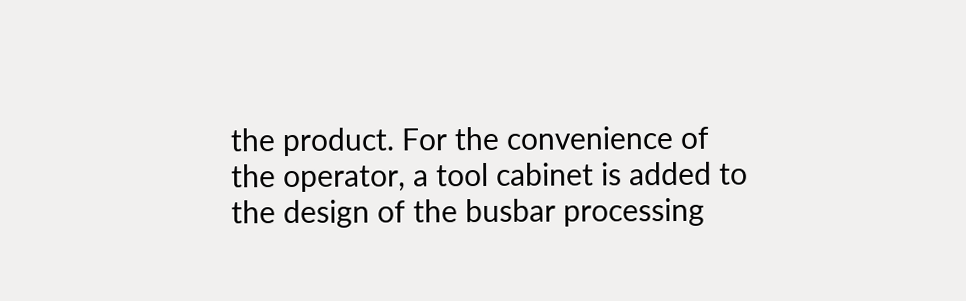the product. For the convenience of the operator, a tool cabinet is added to the design of the busbar processing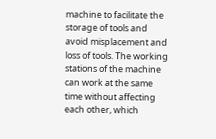machine to facilitate the storage of tools and avoid misplacement and loss of tools. The working stations of the machine can work at the same time without affecting each other, which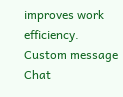improves work efficiency.
Custom message
Chat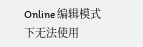Online 编辑模式下无法使用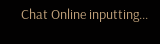Chat Online inputting...